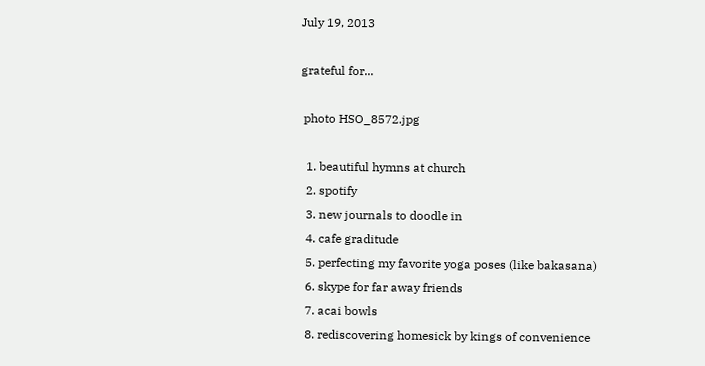July 19, 2013

grateful for...

 photo HSO_8572.jpg

  1. beautiful hymns at church
  2. spotify
  3. new journals to doodle in
  4. cafe graditude
  5. perfecting my favorite yoga poses (like bakasana)
  6. skype for far away friends
  7. acai bowls
  8. rediscovering homesick by kings of convenience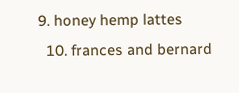9. honey hemp lattes
  10. frances and bernard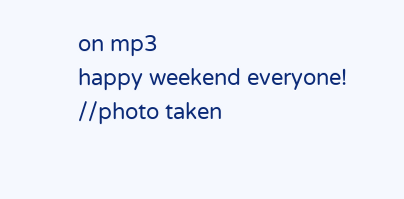on mp3
happy weekend everyone!
//photo taken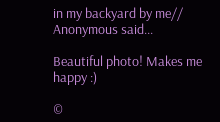in my backyard by me//
Anonymous said...

Beautiful photo! Makes me happy :)

©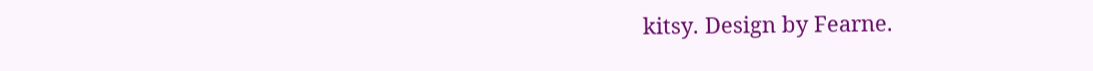kitsy. Design by Fearne.